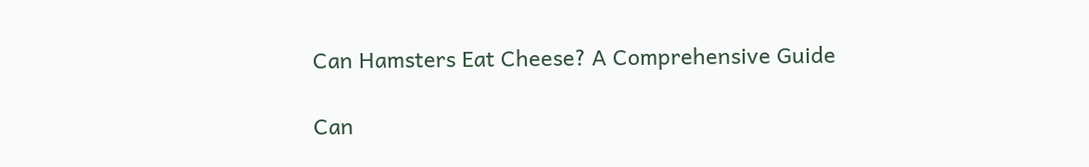Can Hamsters Eat Cheese? A Comprehensive Guide

Can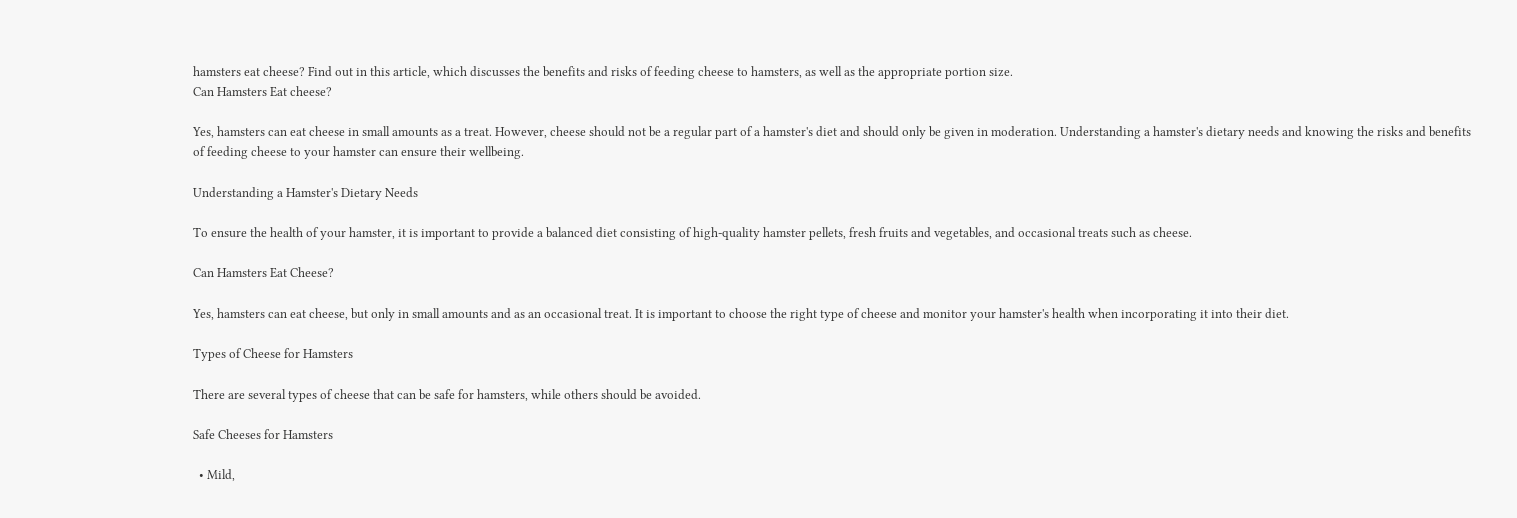hamsters eat cheese? Find out in this article, which discusses the benefits and risks of feeding cheese to hamsters, as well as the appropriate portion size.
Can Hamsters Eat cheese?

Yes, hamsters can eat cheese in small amounts as a treat. However, cheese should not be a regular part of a hamster's diet and should only be given in moderation. Understanding a hamster's dietary needs and knowing the risks and benefits of feeding cheese to your hamster can ensure their wellbeing.

Understanding a Hamster's Dietary Needs

To ensure the health of your hamster, it is important to provide a balanced diet consisting of high-quality hamster pellets, fresh fruits and vegetables, and occasional treats such as cheese.

Can Hamsters Eat Cheese?

Yes, hamsters can eat cheese, but only in small amounts and as an occasional treat. It is important to choose the right type of cheese and monitor your hamster's health when incorporating it into their diet.

Types of Cheese for Hamsters

There are several types of cheese that can be safe for hamsters, while others should be avoided.

Safe Cheeses for Hamsters

  • Mild,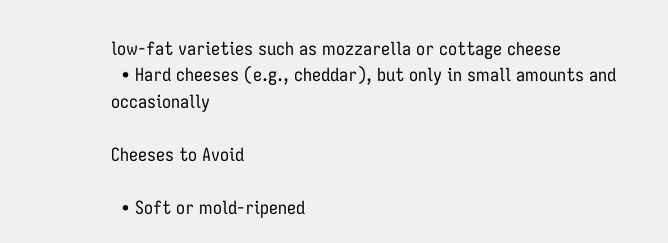low-fat varieties such as mozzarella or cottage cheese
  • Hard cheeses (e.g., cheddar), but only in small amounts and occasionally

Cheeses to Avoid

  • Soft or mold-ripened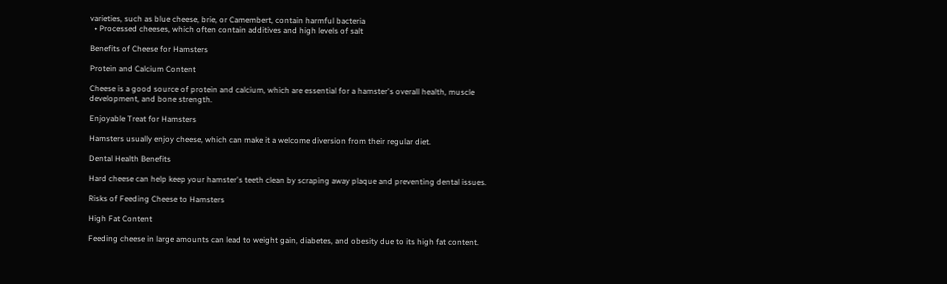varieties, such as blue cheese, brie, or Camembert, contain harmful bacteria
  • Processed cheeses, which often contain additives and high levels of salt

Benefits of Cheese for Hamsters

Protein and Calcium Content

Cheese is a good source of protein and calcium, which are essential for a hamster's overall health, muscle development, and bone strength.

Enjoyable Treat for Hamsters

Hamsters usually enjoy cheese, which can make it a welcome diversion from their regular diet.

Dental Health Benefits

Hard cheese can help keep your hamster's teeth clean by scraping away plaque and preventing dental issues.

Risks of Feeding Cheese to Hamsters

High Fat Content

Feeding cheese in large amounts can lead to weight gain, diabetes, and obesity due to its high fat content.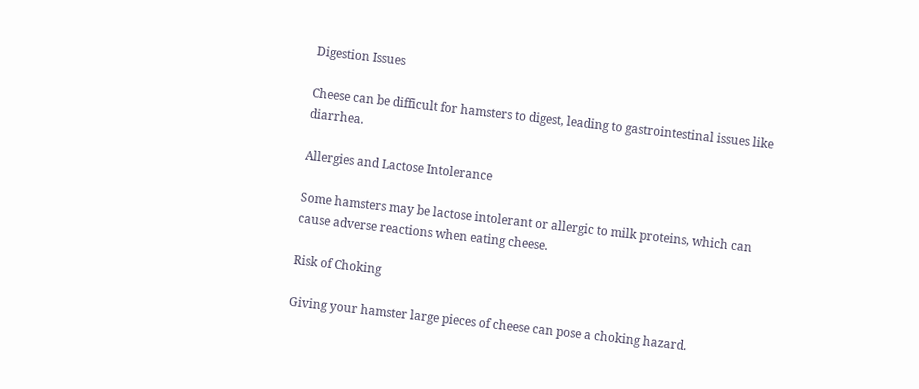Digestion Issues

Cheese can be difficult for hamsters to digest, leading to gastrointestinal issues like diarrhea.

Allergies and Lactose Intolerance

Some hamsters may be lactose intolerant or allergic to milk proteins, which can cause adverse reactions when eating cheese.

Risk of Choking

Giving your hamster large pieces of cheese can pose a choking hazard.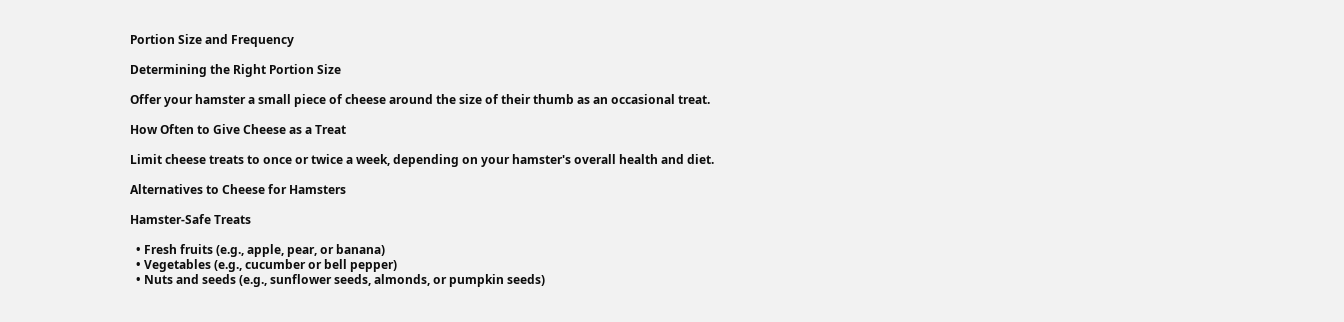Portion Size and Frequency

Determining the Right Portion Size

Offer your hamster a small piece of cheese around the size of their thumb as an occasional treat.

How Often to Give Cheese as a Treat

Limit cheese treats to once or twice a week, depending on your hamster's overall health and diet.

Alternatives to Cheese for Hamsters

Hamster-Safe Treats

  • Fresh fruits (e.g., apple, pear, or banana)
  • Vegetables (e.g., cucumber or bell pepper)
  • Nuts and seeds (e.g., sunflower seeds, almonds, or pumpkin seeds)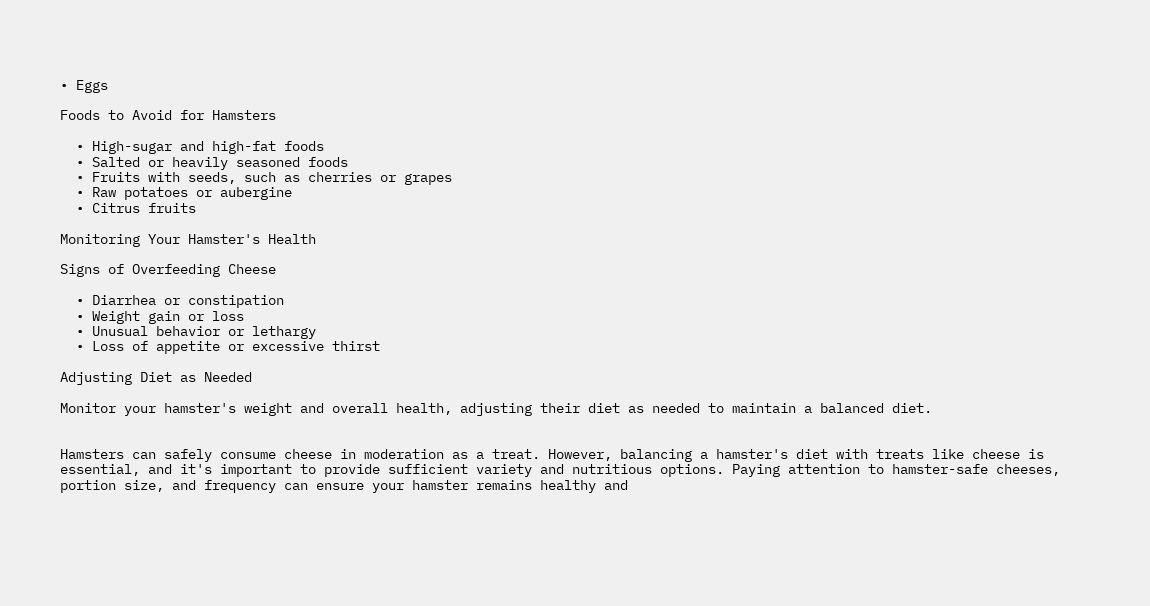• Eggs

Foods to Avoid for Hamsters

  • High-sugar and high-fat foods
  • Salted or heavily seasoned foods
  • Fruits with seeds, such as cherries or grapes
  • Raw potatoes or aubergine
  • Citrus fruits

Monitoring Your Hamster's Health

Signs of Overfeeding Cheese

  • Diarrhea or constipation
  • Weight gain or loss
  • Unusual behavior or lethargy
  • Loss of appetite or excessive thirst

Adjusting Diet as Needed

Monitor your hamster's weight and overall health, adjusting their diet as needed to maintain a balanced diet.


Hamsters can safely consume cheese in moderation as a treat. However, balancing a hamster's diet with treats like cheese is essential, and it's important to provide sufficient variety and nutritious options. Paying attention to hamster-safe cheeses, portion size, and frequency can ensure your hamster remains healthy and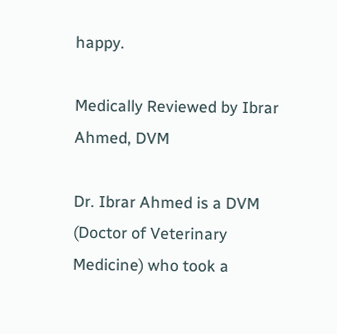happy.

Medically Reviewed by Ibrar Ahmed, DVM

Dr. Ibrar Ahmed is a DVM (Doctor of Veterinary Medicine) who took a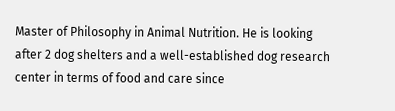Master of Philosophy in Animal Nutrition. He is looking after 2 dog shelters and a well-established dog research center in terms of food and care since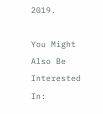2019.

You Might Also Be Interested In: